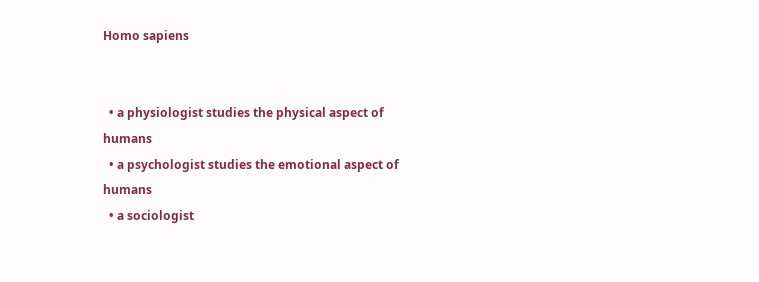Homo sapiens


  • a physiologist studies the physical aspect of humans
  • a psychologist studies the emotional aspect of humans
  • a sociologist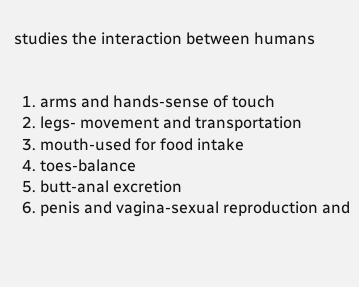studies the interaction between humans


  1. arms and hands-sense of touch
  2. legs- movement and transportation
  3. mouth-used for food intake
  4. toes-balance
  5. butt-anal excretion
  6. penis and vagina-sexual reproduction and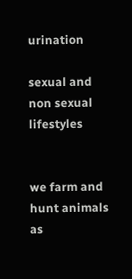urination

sexual and non sexual lifestyles


we farm and hunt animals as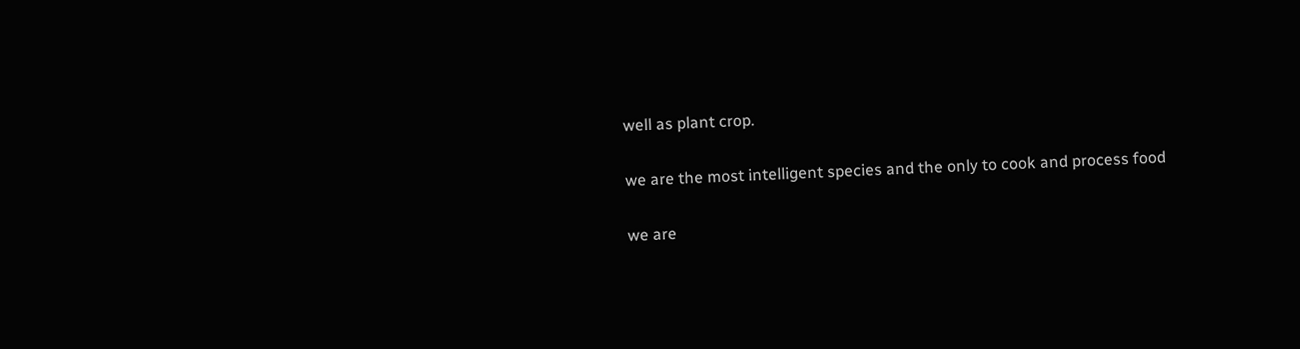well as plant crop.

we are the most intelligent species and the only to cook and process food

we are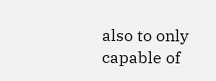also to only capable of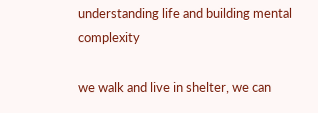understanding life and building mental complexity

we walk and live in shelter, we can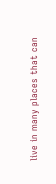live in many places that can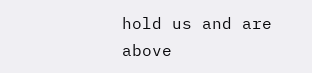hold us and are above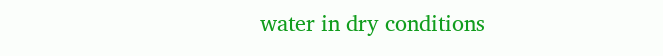water in dry conditions